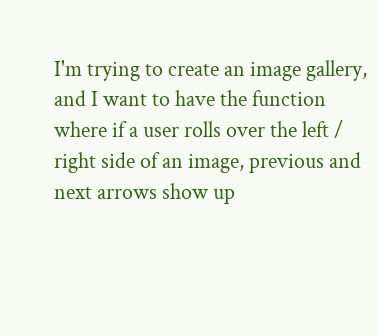I'm trying to create an image gallery, and I want to have the function where if a user rolls over the left / right side of an image, previous and next arrows show up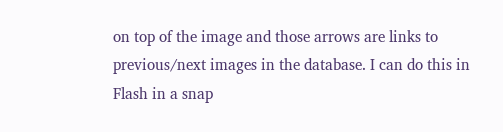on top of the image and those arrows are links to previous/next images in the database. I can do this in Flash in a snap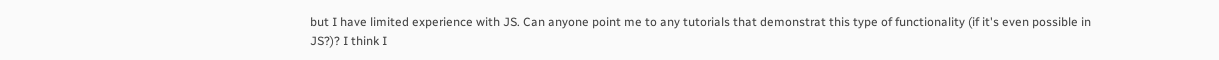but I have limited experience with JS. Can anyone point me to any tutorials that demonstrat this type of functionality (if it's even possible in JS?)? I think I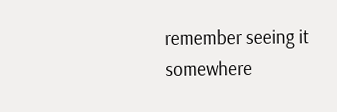remember seeing it somewhere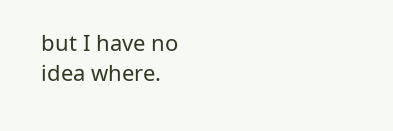but I have no idea where.